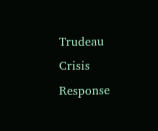Trudeau Crisis Response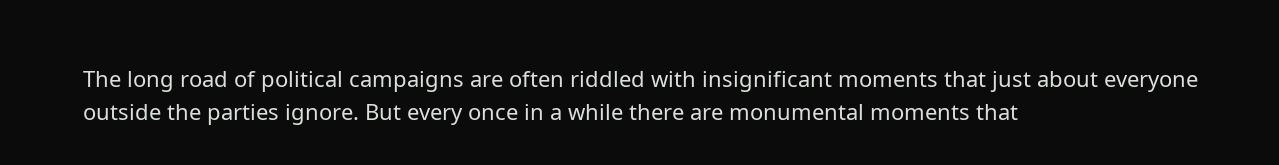The long road of political campaigns are often riddled with insignificant moments that just about everyone outside the parties ignore. But every once in a while there are monumental moments that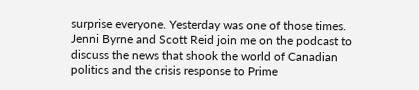surprise everyone. Yesterday was one of those times. Jenni Byrne and Scott Reid join me on the podcast to discuss the news that shook the world of Canadian politics and the crisis response to Prime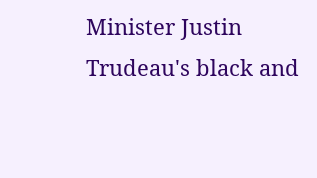Minister Justin Trudeau's black and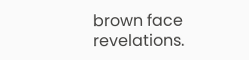brown face revelations.